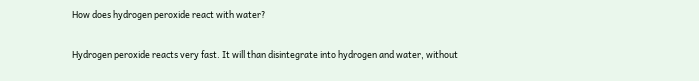How does hydrogen peroxide react with water?

Hydrogen peroxide reacts very fast. It will than disintegrate into hydrogen and water, without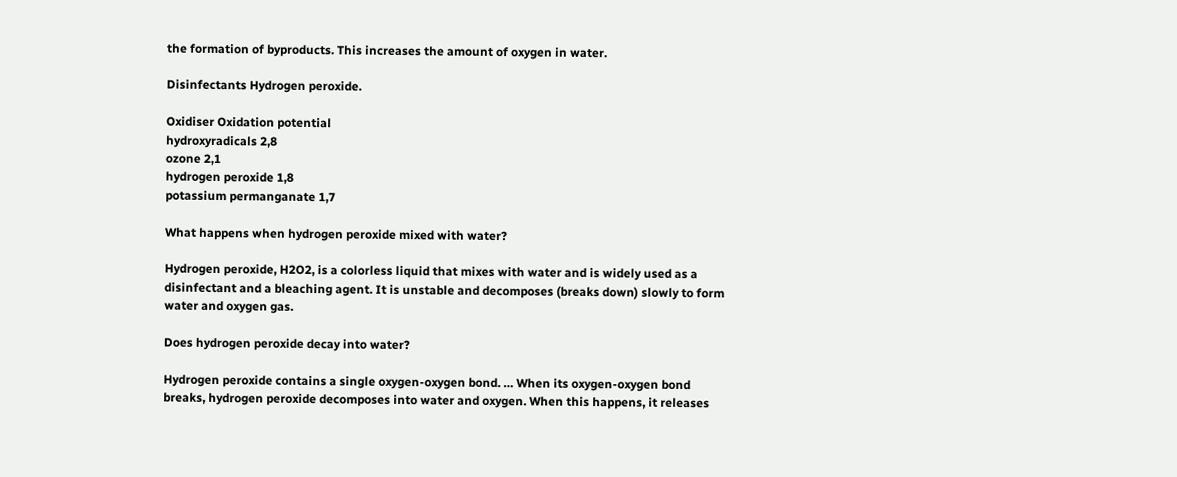the formation of byproducts. This increases the amount of oxygen in water.

Disinfectants Hydrogen peroxide.

Oxidiser Oxidation potential
hydroxyradicals 2,8
ozone 2,1
hydrogen peroxide 1,8
potassium permanganate 1,7

What happens when hydrogen peroxide mixed with water?

Hydrogen peroxide, H2O2, is a colorless liquid that mixes with water and is widely used as a disinfectant and a bleaching agent. It is unstable and decomposes (breaks down) slowly to form water and oxygen gas.

Does hydrogen peroxide decay into water?

Hydrogen peroxide contains a single oxygen-oxygen bond. … When its oxygen-oxygen bond breaks, hydrogen peroxide decomposes into water and oxygen. When this happens, it releases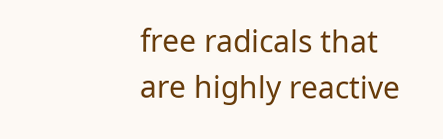free radicals that are highly reactive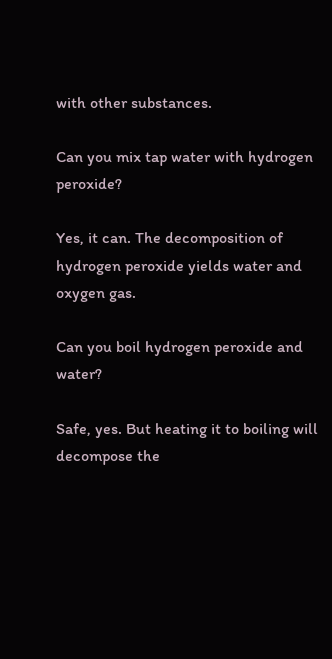with other substances.

Can you mix tap water with hydrogen peroxide?

Yes, it can. The decomposition of hydrogen peroxide yields water and oxygen gas.

Can you boil hydrogen peroxide and water?

Safe, yes. But heating it to boiling will decompose the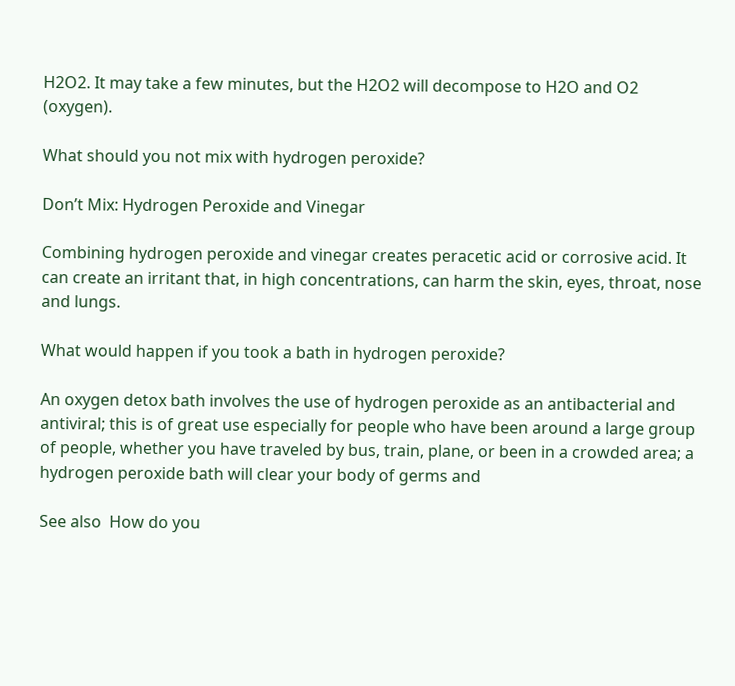H2O2. It may take a few minutes, but the H2O2 will decompose to H2O and O2 (oxygen).

What should you not mix with hydrogen peroxide?

Don’t Mix: Hydrogen Peroxide and Vinegar

Combining hydrogen peroxide and vinegar creates peracetic acid or corrosive acid. It can create an irritant that, in high concentrations, can harm the skin, eyes, throat, nose and lungs.

What would happen if you took a bath in hydrogen peroxide?

An oxygen detox bath involves the use of hydrogen peroxide as an antibacterial and antiviral; this is of great use especially for people who have been around a large group of people, whether you have traveled by bus, train, plane, or been in a crowded area; a hydrogen peroxide bath will clear your body of germs and

See also  How do you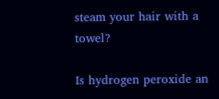steam your hair with a towel?

Is hydrogen peroxide an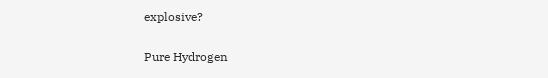explosive?

Pure Hydrogen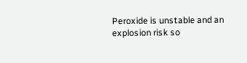Peroxide is unstable and an explosion risk so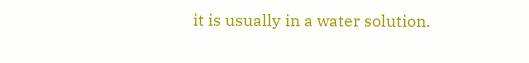it is usually in a water solution.